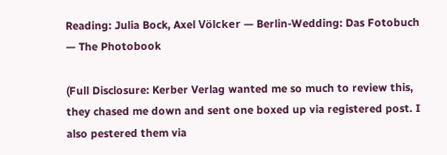Reading: Julia Bock, Axel Völcker — Berlin-Wedding: Das Fotobuch — The Photobook

(Full Disclosure: Kerber Verlag wanted me so much to review this, they chased me down and sent one boxed up via registered post. I also pestered them via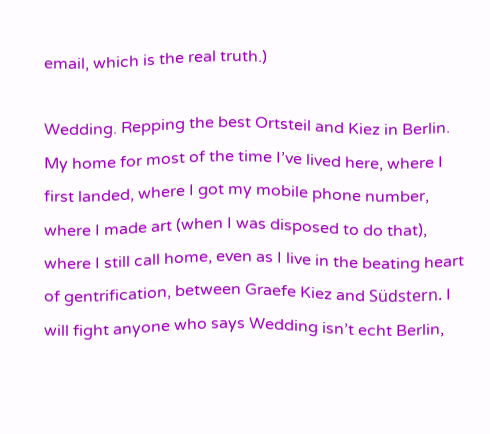email, which is the real truth.)

Wedding. Repping the best Ortsteil and Kiez in Berlin. My home for most of the time I’ve lived here, where I first landed, where I got my mobile phone number, where I made art (when I was disposed to do that), where I still call home, even as I live in the beating heart of gentrification, between Graefe Kiez and Südstern. I will fight anyone who says Wedding isn’t echt Berlin,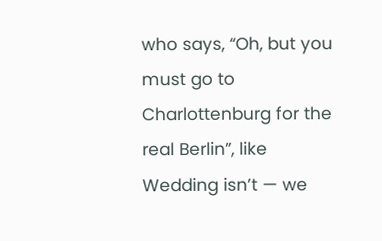who says, “Oh, but you must go to Charlottenburg for the real Berlin”, like Wedding isn’t — we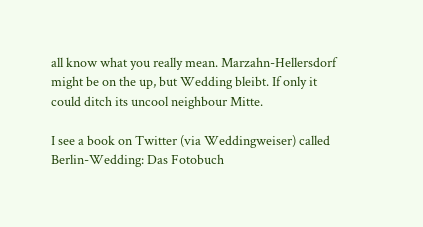all know what you really mean. Marzahn-Hellersdorf might be on the up, but Wedding bleibt. If only it could ditch its uncool neighbour Mitte.

I see a book on Twitter (via Weddingweiser) called Berlin-Wedding: Das Fotobuch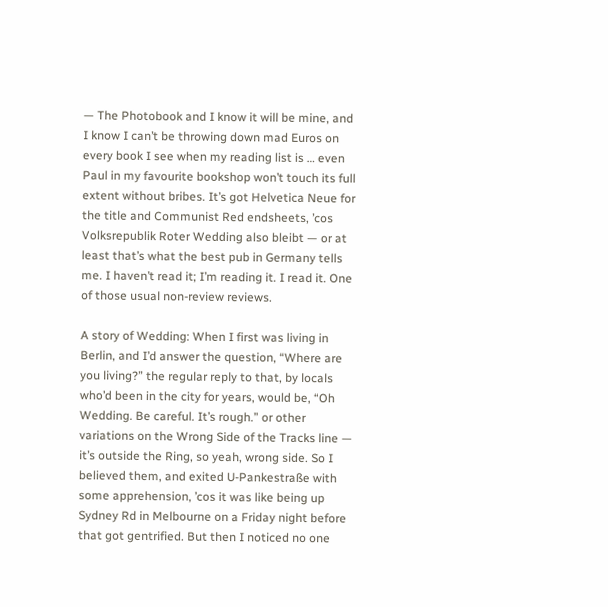— The Photobook and I know it will be mine, and I know I can’t be throwing down mad Euros on every book I see when my reading list is … even Paul in my favourite bookshop won’t touch its full extent without bribes. It’s got Helvetica Neue for the title and Communist Red endsheets, ’cos Volksrepublik Roter Wedding also bleibt — or at least that’s what the best pub in Germany tells me. I haven’t read it; I’m reading it. I read it. One of those usual non-review reviews.

A story of Wedding: When I first was living in Berlin, and I’d answer the question, “Where are you living?” the regular reply to that, by locals who’d been in the city for years, would be, “Oh Wedding. Be careful. It’s rough.” or other variations on the Wrong Side of the Tracks line — it’s outside the Ring, so yeah, wrong side. So I believed them, and exited U-Pankestraße with some apprehension, ’cos it was like being up Sydney Rd in Melbourne on a Friday night before that got gentrified. But then I noticed no one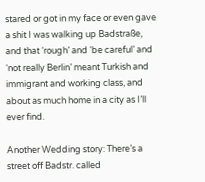stared or got in my face or even gave a shit I was walking up Badstraße, and that ‘rough’ and ‘be careful’ and ‘not really Berlin’ meant Turkish and immigrant and working class, and about as much home in a city as I’ll ever find.

Another Wedding story: There’s a street off Badstr. called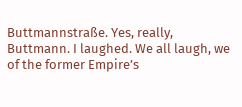Buttmannstraße. Yes, really, Buttmann. I laughed. We all laugh, we of the former Empire’s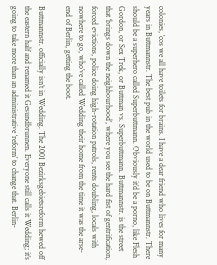colonies, ’cos we all have toilets for brains. I have a dear friend who lives for many years in Buttmannstr. The best pub in the world used to be on Buttmannstr. There should be a superhero called Superbuttmann. Obviously it’d be a porno, like Flesh Gordon, or Sex Trek, or Buttman vs. Superbuttmann. Buttmannstr. is the street that ‘brings down the neighbourhood’, where you see the hard fist of gentrification, forced evictions, police doing high-rotation patrols, rents doubling, locals with nowhere to go, who’ve called Wedding their home from the time it was the arse-end of Berlin, getting the boot.

Buttmannstr. officially isn’t in Wedding. The 2001 Bezirksgebietsreform hewed off the eastern half and renamed it Gesundbrunnen. Everyone still calls it Wedding; it’s going to take more than an administrative ‘reform’ to change that. Berlin-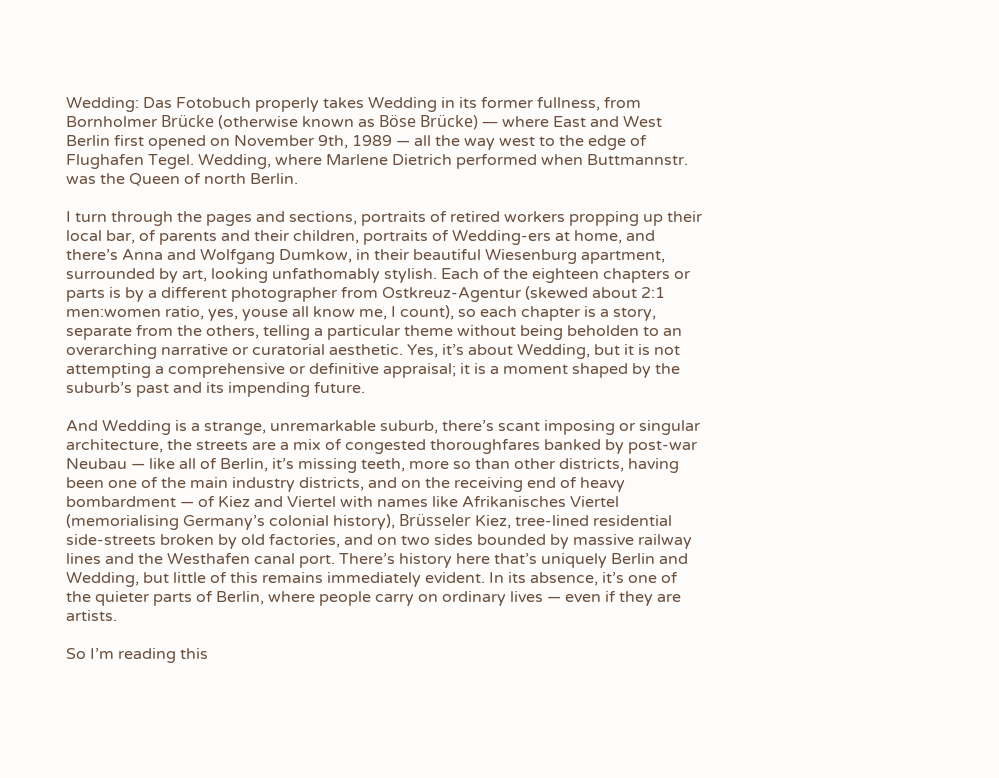Wedding: Das Fotobuch properly takes Wedding in its former fullness, from Bornholmer Brücke (otherwise known as Böse Brücke) — where East and West Berlin first opened on November 9th, 1989 — all the way west to the edge of Flughafen Tegel. Wedding, where Marlene Dietrich performed when Buttmannstr. was the Queen of north Berlin.

I turn through the pages and sections, portraits of retired workers propping up their local bar, of parents and their children, portraits of Wedding-ers at home, and there’s Anna and Wolfgang Dumkow, in their beautiful Wiesenburg apartment, surrounded by art, looking unfathomably stylish. Each of the eighteen chapters or parts is by a different photographer from Ostkreuz-Agentur (skewed about 2:1 men:women ratio, yes, youse all know me, I count), so each chapter is a story, separate from the others, telling a particular theme without being beholden to an overarching narrative or curatorial aesthetic. Yes, it’s about Wedding, but it is not attempting a comprehensive or definitive appraisal; it is a moment shaped by the suburb’s past and its impending future.

And Wedding is a strange, unremarkable suburb, there’s scant imposing or singular architecture, the streets are a mix of congested thoroughfares banked by post-war Neubau — like all of Berlin, it’s missing teeth, more so than other districts, having been one of the main industry districts, and on the receiving end of heavy bombardment — of Kiez and Viertel with names like Afrikanisches Viertel (memorialising Germany’s colonial history), Brüsseler Kiez, tree-lined residential side-streets broken by old factories, and on two sides bounded by massive railway lines and the Westhafen canal port. There’s history here that’s uniquely Berlin and Wedding, but little of this remains immediately evident. In its absence, it’s one of the quieter parts of Berlin, where people carry on ordinary lives — even if they are artists.

So I’m reading this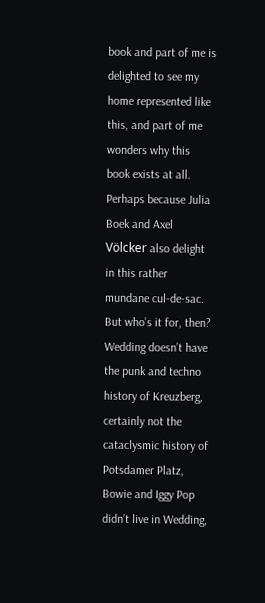book and part of me is delighted to see my home represented like this, and part of me wonders why this book exists at all. Perhaps because Julia Boek and Axel Völcker also delight in this rather mundane cul-de-sac. But who’s it for, then? Wedding doesn’t have the punk and techno history of Kreuzberg, certainly not the cataclysmic history of Potsdamer Platz, Bowie and Iggy Pop didn’t live in Wedding,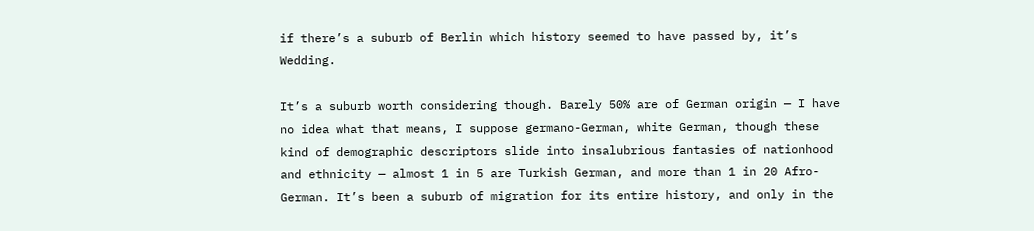if there’s a suburb of Berlin which history seemed to have passed by, it’s Wedding.

It’s a suburb worth considering though. Barely 50% are of German origin — I have no idea what that means, I suppose germano-German, white German, though these kind of demographic descriptors slide into insalubrious fantasies of nationhood and ethnicity — almost 1 in 5 are Turkish German, and more than 1 in 20 Afro-German. It’s been a suburb of migration for its entire history, and only in the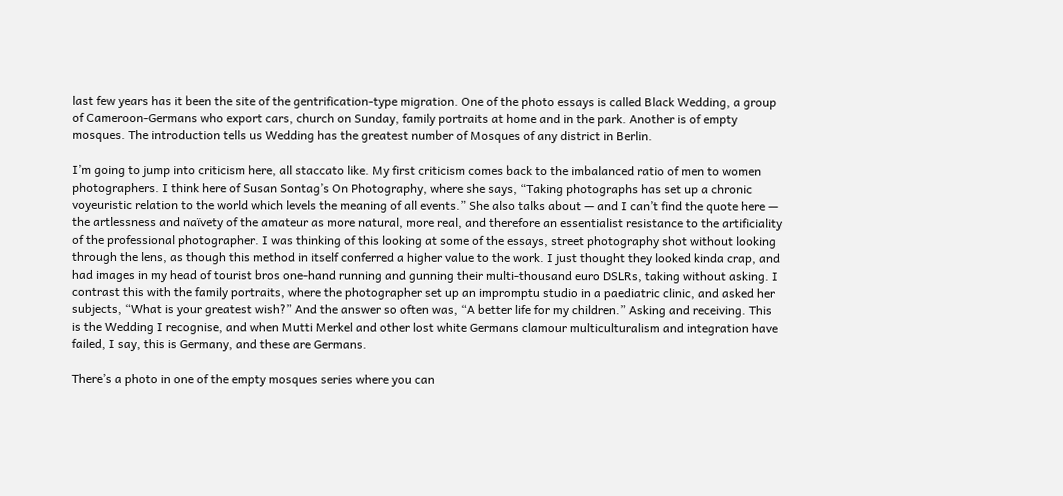last few years has it been the site of the gentrification-type migration. One of the photo essays is called Black Wedding, a group of Cameroon-Germans who export cars, church on Sunday, family portraits at home and in the park. Another is of empty mosques. The introduction tells us Wedding has the greatest number of Mosques of any district in Berlin.

I’m going to jump into criticism here, all staccato like. My first criticism comes back to the imbalanced ratio of men to women photographers. I think here of Susan Sontag’s On Photography, where she says, “Taking photographs has set up a chronic voyeuristic relation to the world which levels the meaning of all events.” She also talks about — and I can’t find the quote here — the artlessness and naïvety of the amateur as more natural, more real, and therefore an essentialist resistance to the artificiality of the professional photographer. I was thinking of this looking at some of the essays, street photography shot without looking through the lens, as though this method in itself conferred a higher value to the work. I just thought they looked kinda crap, and had images in my head of tourist bros one-hand running and gunning their multi-thousand euro DSLRs, taking without asking. I contrast this with the family portraits, where the photographer set up an impromptu studio in a paediatric clinic, and asked her subjects, “What is your greatest wish?” And the answer so often was, “A better life for my children.” Asking and receiving. This is the Wedding I recognise, and when Mutti Merkel and other lost white Germans clamour multiculturalism and integration have failed, I say, this is Germany, and these are Germans.

There’s a photo in one of the empty mosques series where you can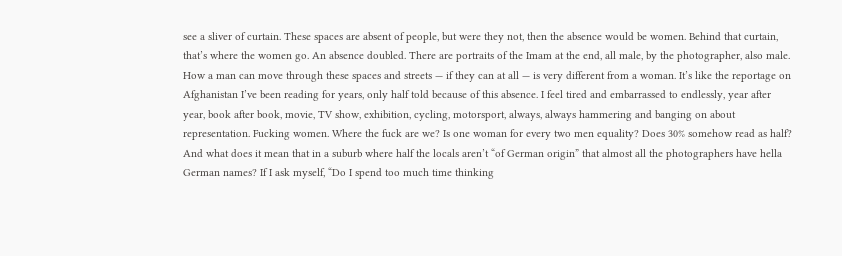see a sliver of curtain. These spaces are absent of people, but were they not, then the absence would be women. Behind that curtain, that’s where the women go. An absence doubled. There are portraits of the Imam at the end, all male, by the photographer, also male. How a man can move through these spaces and streets — if they can at all — is very different from a woman. It’s like the reportage on Afghanistan I’ve been reading for years, only half told because of this absence. I feel tired and embarrassed to endlessly, year after year, book after book, movie, TV show, exhibition, cycling, motorsport, always, always hammering and banging on about representation. Fucking women. Where the fuck are we? Is one woman for every two men equality? Does 30% somehow read as half? And what does it mean that in a suburb where half the locals aren’t “of German origin” that almost all the photographers have hella German names? If I ask myself, “Do I spend too much time thinking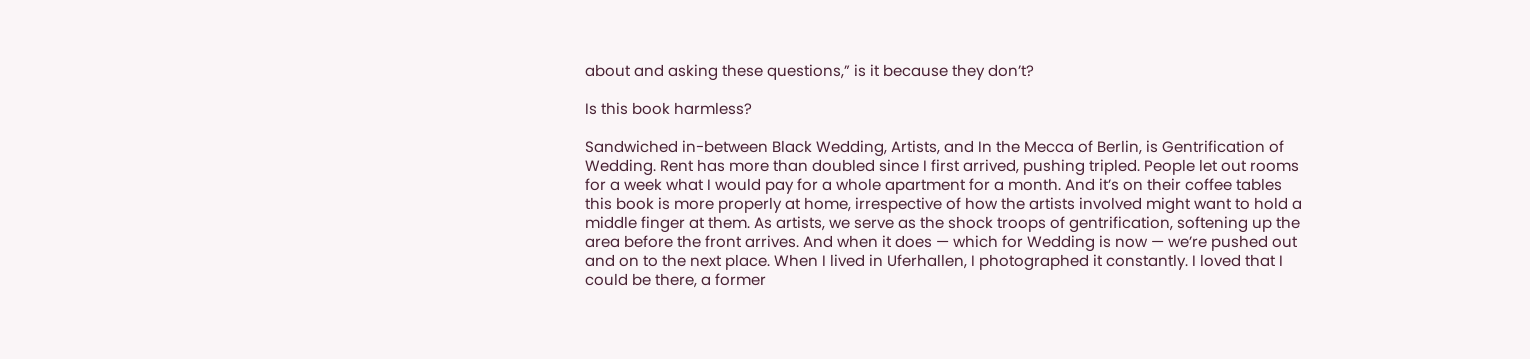about and asking these questions,” is it because they don’t?

Is this book harmless?

Sandwiched in-between Black Wedding, Artists, and In the Mecca of Berlin, is Gentrification of Wedding. Rent has more than doubled since I first arrived, pushing tripled. People let out rooms for a week what I would pay for a whole apartment for a month. And it’s on their coffee tables this book is more properly at home, irrespective of how the artists involved might want to hold a middle finger at them. As artists, we serve as the shock troops of gentrification, softening up the area before the front arrives. And when it does — which for Wedding is now — we’re pushed out and on to the next place. When I lived in Uferhallen, I photographed it constantly. I loved that I could be there, a former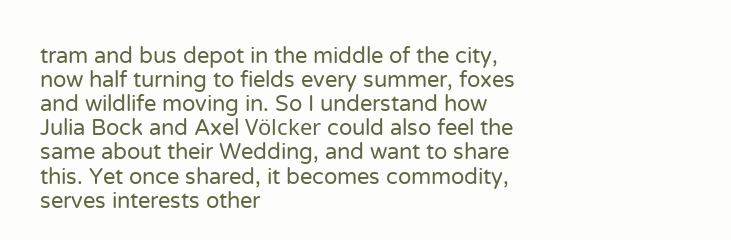tram and bus depot in the middle of the city, now half turning to fields every summer, foxes and wildlife moving in. So I understand how Julia Bock and Axel Völcker could also feel the same about their Wedding, and want to share this. Yet once shared, it becomes commodity, serves interests other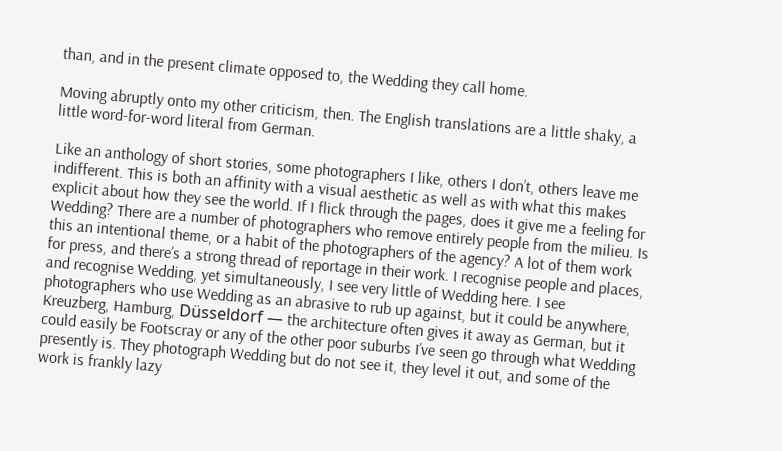than, and in the present climate opposed to, the Wedding they call home.

Moving abruptly onto my other criticism, then. The English translations are a little shaky, a little word-for-word literal from German.

Like an anthology of short stories, some photographers I like, others I don’t, others leave me indifferent. This is both an affinity with a visual aesthetic as well as with what this makes explicit about how they see the world. If I flick through the pages, does it give me a feeling for Wedding? There are a number of photographers who remove entirely people from the milieu. Is this an intentional theme, or a habit of the photographers of the agency? A lot of them work for press, and there’s a strong thread of reportage in their work. I recognise people and places, and recognise Wedding, yet simultaneously, I see very little of Wedding here. I see photographers who use Wedding as an abrasive to rub up against, but it could be anywhere, Kreuzberg, Hamburg, Düsseldorf — the architecture often gives it away as German, but it could easily be Footscray or any of the other poor suburbs I’ve seen go through what Wedding presently is. They photograph Wedding but do not see it, they level it out, and some of the work is frankly lazy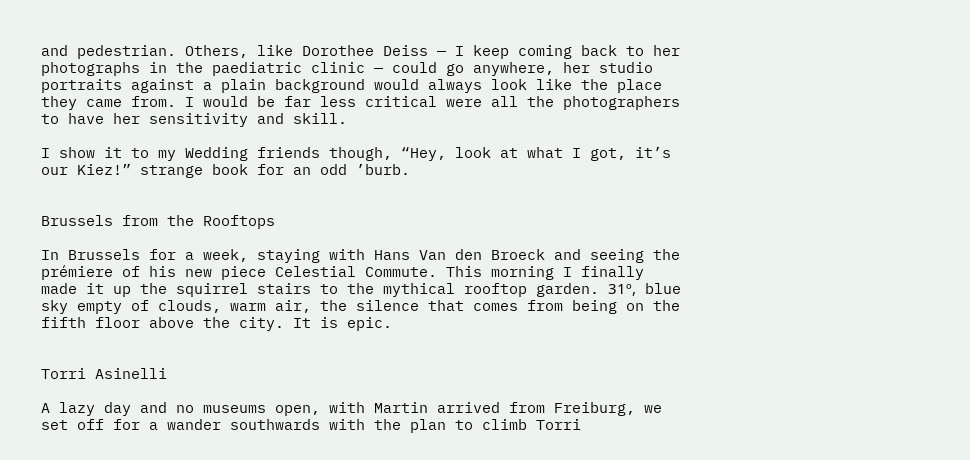and pedestrian. Others, like Dorothee Deiss — I keep coming back to her photographs in the paediatric clinic — could go anywhere, her studio portraits against a plain background would always look like the place they came from. I would be far less critical were all the photographers to have her sensitivity and skill.

I show it to my Wedding friends though, “Hey, look at what I got, it’s our Kiez!” strange book for an odd ’burb.


Brussels from the Rooftops

In Brussels for a week, staying with Hans Van den Broeck and seeing the prémiere of his new piece Celestial Commute. This morning I finally made it up the squirrel stairs to the mythical rooftop garden. 31º, blue sky empty of clouds, warm air, the silence that comes from being on the fifth floor above the city. It is epic.


Torri Asinelli

A lazy day and no museums open, with Martin arrived from Freiburg, we set off for a wander southwards with the plan to climb Torri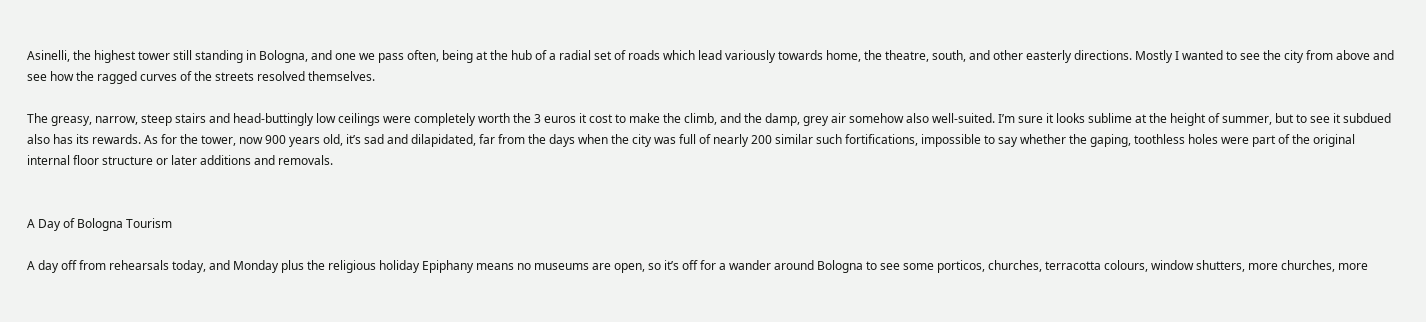Asinelli, the highest tower still standing in Bologna, and one we pass often, being at the hub of a radial set of roads which lead variously towards home, the theatre, south, and other easterly directions. Mostly I wanted to see the city from above and see how the ragged curves of the streets resolved themselves.

The greasy, narrow, steep stairs and head-buttingly low ceilings were completely worth the 3 euros it cost to make the climb, and the damp, grey air somehow also well-suited. I’m sure it looks sublime at the height of summer, but to see it subdued also has its rewards. As for the tower, now 900 years old, it’s sad and dilapidated, far from the days when the city was full of nearly 200 similar such fortifications, impossible to say whether the gaping, toothless holes were part of the original internal floor structure or later additions and removals.


A Day of Bologna Tourism

A day off from rehearsals today, and Monday plus the religious holiday Epiphany means no museums are open, so it’s off for a wander around Bologna to see some porticos, churches, terracotta colours, window shutters, more churches, more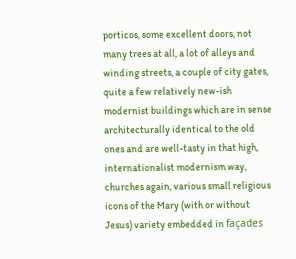porticos, some excellent doors, not many trees at all, a lot of alleys and winding streets, a couple of city gates, quite a few relatively new-ish modernist buildings which are in sense architecturally identical to the old ones and are well-tasty in that high, internationalist modernism way, churches again, various small religious icons of the Mary (with or without Jesus) variety embedded in façades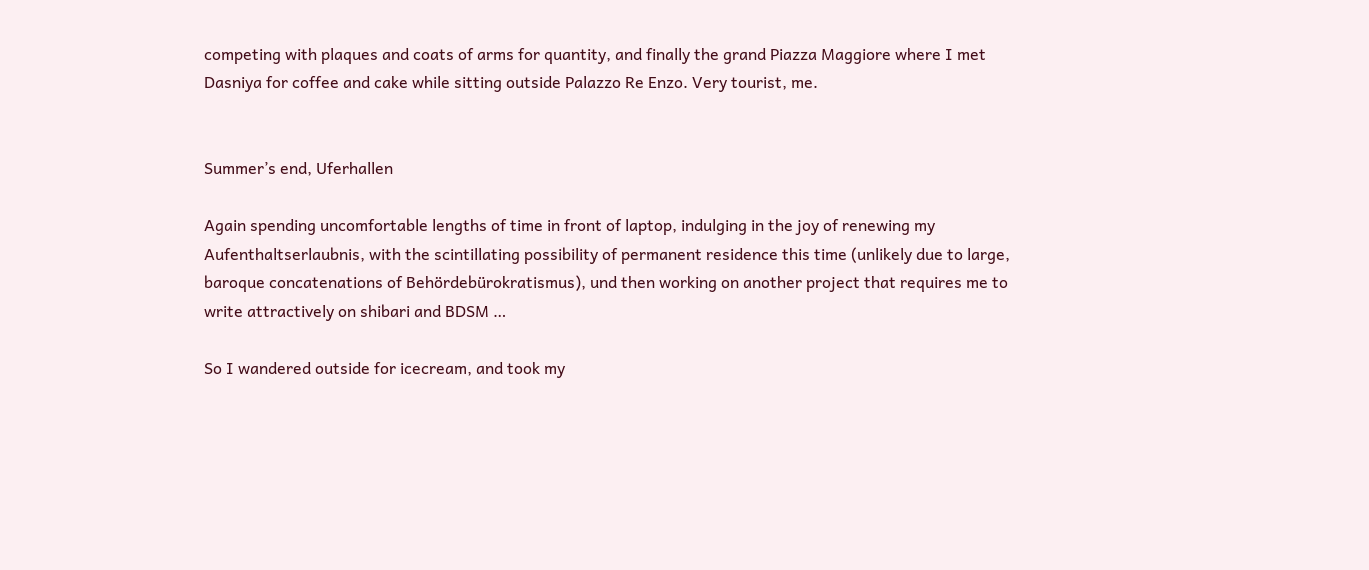competing with plaques and coats of arms for quantity, and finally the grand Piazza Maggiore where I met Dasniya for coffee and cake while sitting outside Palazzo Re Enzo. Very tourist, me.


Summer’s end, Uferhallen

Again spending uncomfortable lengths of time in front of laptop, indulging in the joy of renewing my Aufenthaltserlaubnis, with the scintillating possibility of permanent residence this time (unlikely due to large, baroque concatenations of Behördebürokratismus), und then working on another project that requires me to write attractively on shibari and BDSM …

So I wandered outside for icecream, and took my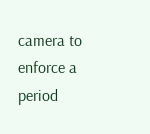camera to enforce a period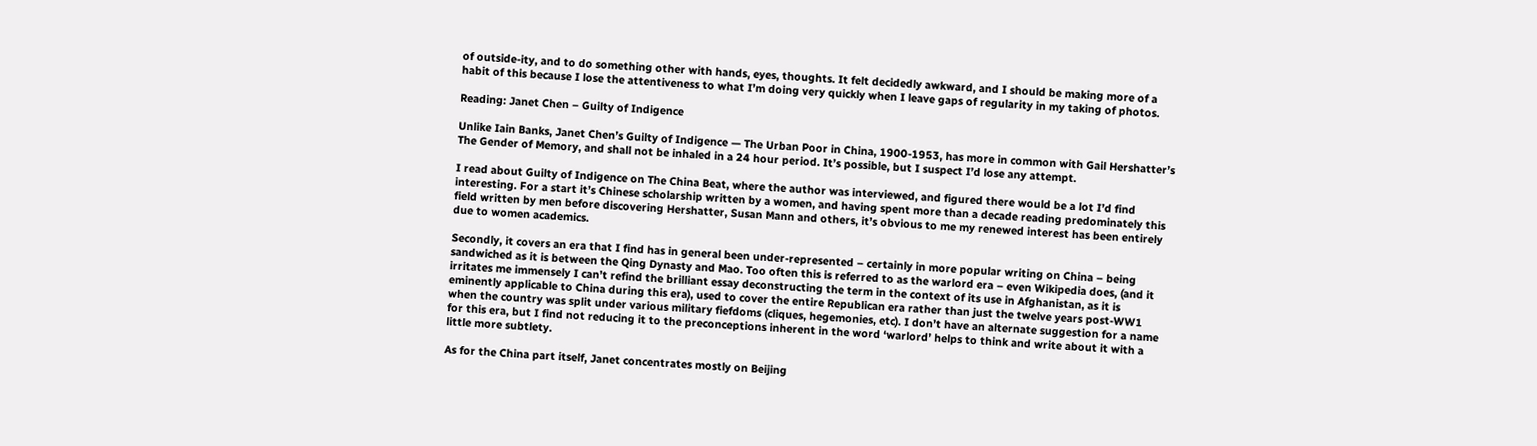of outside-ity, and to do something other with hands, eyes, thoughts. It felt decidedly awkward, and I should be making more of a habit of this because I lose the attentiveness to what I’m doing very quickly when I leave gaps of regularity in my taking of photos.

Reading: Janet Chen – Guilty of Indigence

Unlike Iain Banks, Janet Chen’s Guilty of Indigence — The Urban Poor in China, 1900-1953, has more in common with Gail Hershatter’s The Gender of Memory, and shall not be inhaled in a 24 hour period. It’s possible, but I suspect I’d lose any attempt.

I read about Guilty of Indigence on The China Beat, where the author was interviewed, and figured there would be a lot I’d find interesting. For a start it’s Chinese scholarship written by a women, and having spent more than a decade reading predominately this field written by men before discovering Hershatter, Susan Mann and others, it’s obvious to me my renewed interest has been entirely due to women academics.

Secondly, it covers an era that I find has in general been under-represented – certainly in more popular writing on China – being sandwiched as it is between the Qing Dynasty and Mao. Too often this is referred to as the warlord era – even Wikipedia does, (and it irritates me immensely I can’t refind the brilliant essay deconstructing the term in the context of its use in Afghanistan, as it is eminently applicable to China during this era), used to cover the entire Republican era rather than just the twelve years post-WW1 when the country was split under various military fiefdoms (cliques, hegemonies, etc). I don’t have an alternate suggestion for a name for this era, but I find not reducing it to the preconceptions inherent in the word ‘warlord’ helps to think and write about it with a little more subtlety.

As for the China part itself, Janet concentrates mostly on Beijing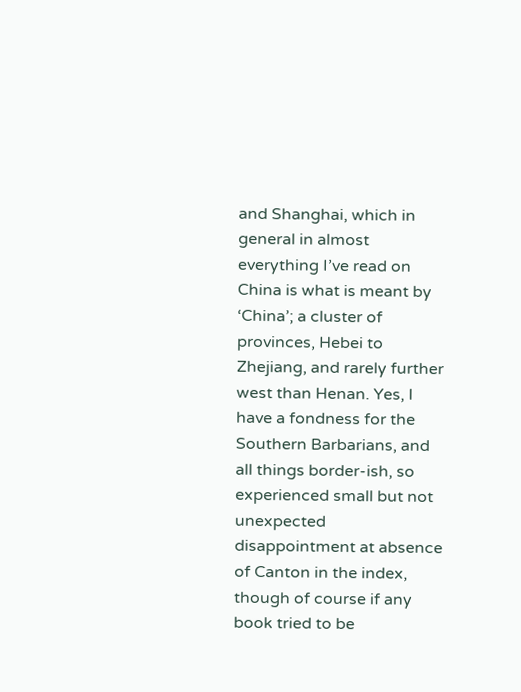and Shanghai, which in general in almost everything I’ve read on China is what is meant by ‘China’; a cluster of provinces, Hebei to Zhejiang, and rarely further west than Henan. Yes, I have a fondness for the Southern Barbarians, and all things border-ish, so experienced small but not unexpected disappointment at absence of Canton in the index, though of course if any book tried to be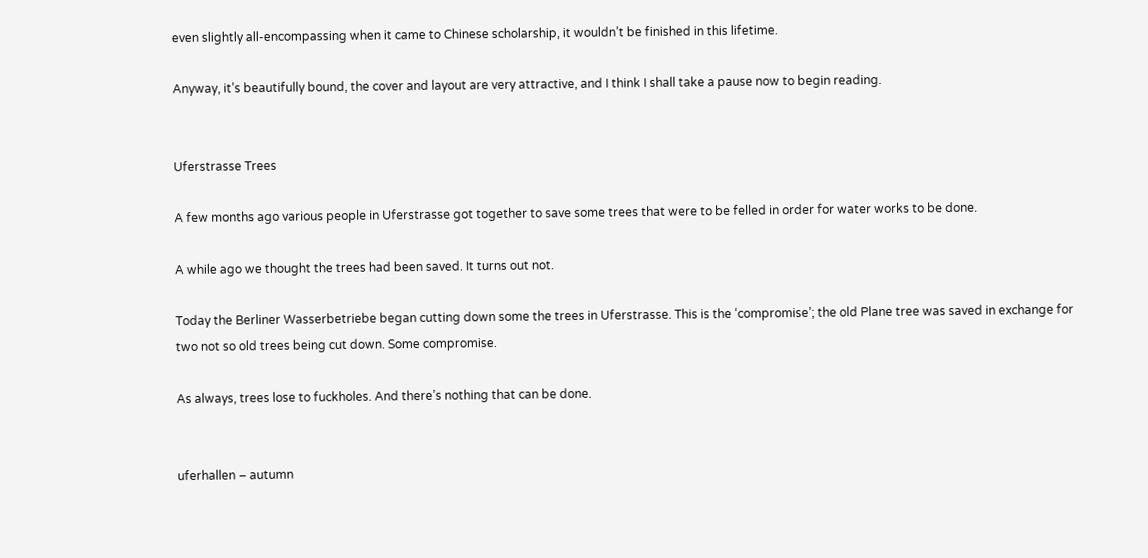even slightly all-encompassing when it came to Chinese scholarship, it wouldn’t be finished in this lifetime.

Anyway, it’s beautifully bound, the cover and layout are very attractive, and I think I shall take a pause now to begin reading.


Uferstrasse Trees

A few months ago various people in Uferstrasse got together to save some trees that were to be felled in order for water works to be done.

A while ago we thought the trees had been saved. It turns out not.

Today the Berliner Wasserbetriebe began cutting down some the trees in Uferstrasse. This is the ‘compromise’; the old Plane tree was saved in exchange for two not so old trees being cut down. Some compromise.

As always, trees lose to fuckholes. And there’s nothing that can be done.


uferhallen – autumn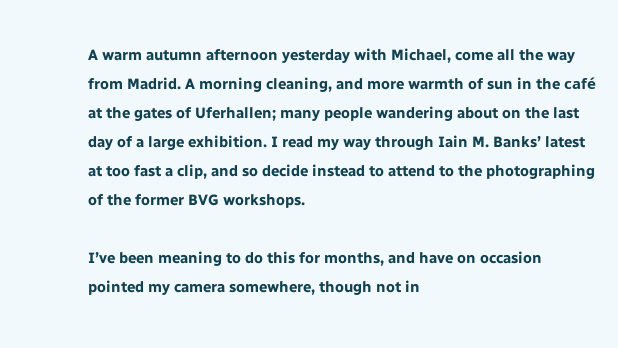A warm autumn afternoon yesterday with Michael, come all the way from Madrid. A morning cleaning, and more warmth of sun in the café at the gates of Uferhallen; many people wandering about on the last day of a large exhibition. I read my way through Iain M. Banks’ latest at too fast a clip, and so decide instead to attend to the photographing of the former BVG workshops.

I’ve been meaning to do this for months, and have on occasion pointed my camera somewhere, though not in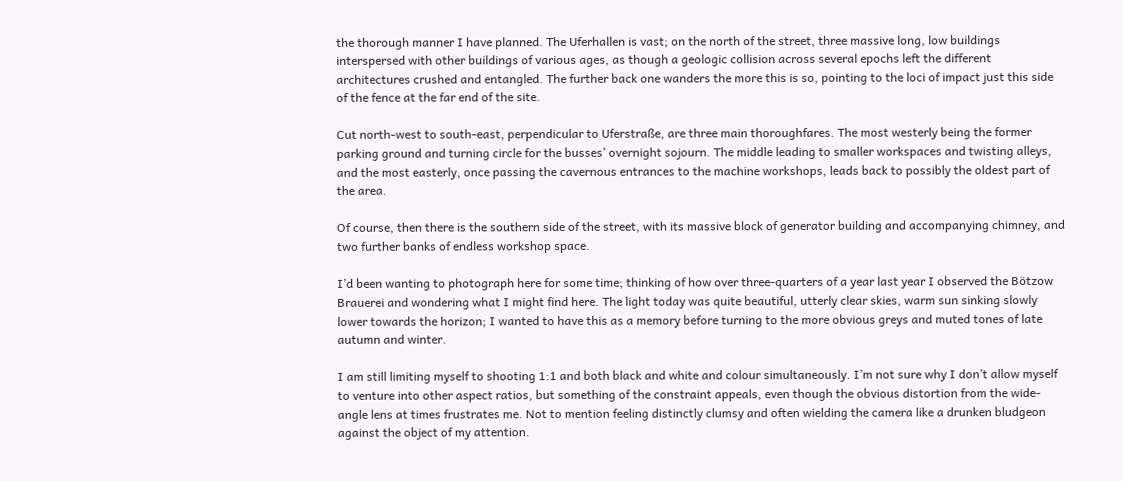the thorough manner I have planned. The Uferhallen is vast; on the north of the street, three massive long, low buildings interspersed with other buildings of various ages, as though a geologic collision across several epochs left the different architectures crushed and entangled. The further back one wanders the more this is so, pointing to the loci of impact just this side of the fence at the far end of the site.

Cut north-west to south-east, perpendicular to Uferstraße, are three main thoroughfares. The most westerly being the former parking ground and turning circle for the busses’ overnight sojourn. The middle leading to smaller workspaces and twisting alleys, and the most easterly, once passing the cavernous entrances to the machine workshops, leads back to possibly the oldest part of the area.

Of course, then there is the southern side of the street, with its massive block of generator building and accompanying chimney, and two further banks of endless workshop space.

I’d been wanting to photograph here for some time; thinking of how over three-quarters of a year last year I observed the Bötzow Brauerei and wondering what I might find here. The light today was quite beautiful, utterly clear skies, warm sun sinking slowly lower towards the horizon; I wanted to have this as a memory before turning to the more obvious greys and muted tones of late autumn and winter.

I am still limiting myself to shooting 1:1 and both black and white and colour simultaneously. I’m not sure why I don’t allow myself to venture into other aspect ratios, but something of the constraint appeals, even though the obvious distortion from the wide-angle lens at times frustrates me. Not to mention feeling distinctly clumsy and often wielding the camera like a drunken bludgeon against the object of my attention.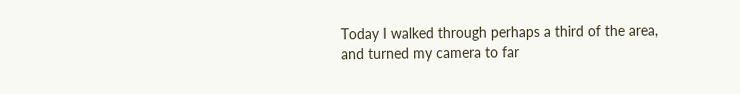Today I walked through perhaps a third of the area, and turned my camera to far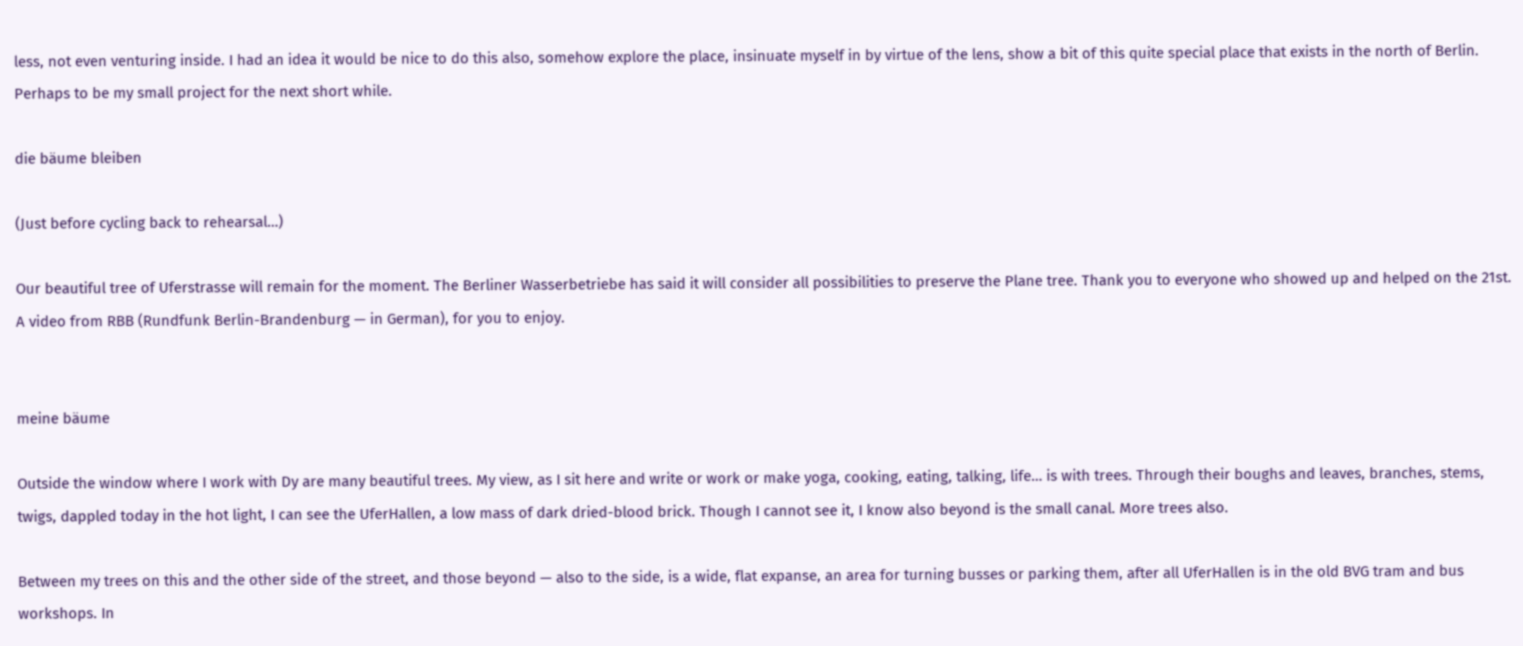less, not even venturing inside. I had an idea it would be nice to do this also, somehow explore the place, insinuate myself in by virtue of the lens, show a bit of this quite special place that exists in the north of Berlin. Perhaps to be my small project for the next short while.

die bäume bleiben

(Just before cycling back to rehearsal…)

Our beautiful tree of Uferstrasse will remain for the moment. The Berliner Wasserbetriebe has said it will consider all possibilities to preserve the Plane tree. Thank you to everyone who showed up and helped on the 21st. A video from RBB (Rundfunk Berlin-Brandenburg — in German), for you to enjoy.


meine bäume

Outside the window where I work with Dy are many beautiful trees. My view, as I sit here and write or work or make yoga, cooking, eating, talking, life… is with trees. Through their boughs and leaves, branches, stems, twigs, dappled today in the hot light, I can see the UferHallen, a low mass of dark dried-blood brick. Though I cannot see it, I know also beyond is the small canal. More trees also.

Between my trees on this and the other side of the street, and those beyond — also to the side, is a wide, flat expanse, an area for turning busses or parking them, after all UferHallen is in the old BVG tram and bus workshops. In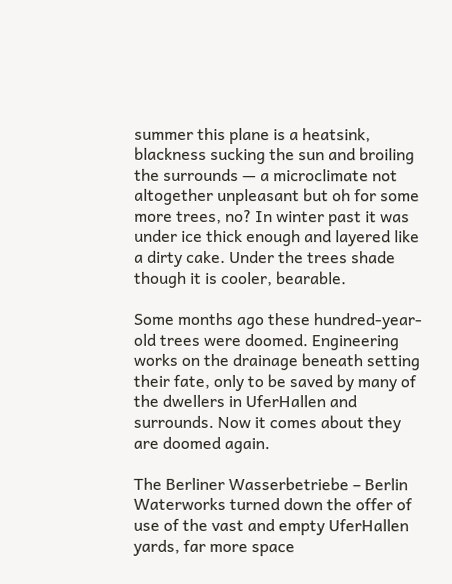summer this plane is a heatsink, blackness sucking the sun and broiling the surrounds — a microclimate not altogether unpleasant but oh for some more trees, no? In winter past it was under ice thick enough and layered like a dirty cake. Under the trees shade though it is cooler, bearable.

Some months ago these hundred-year-old trees were doomed. Engineering works on the drainage beneath setting their fate, only to be saved by many of the dwellers in UferHallen and surrounds. Now it comes about they are doomed again.

The Berliner Wasserbetriebe – Berlin Waterworks turned down the offer of use of the vast and empty UferHallen yards, far more space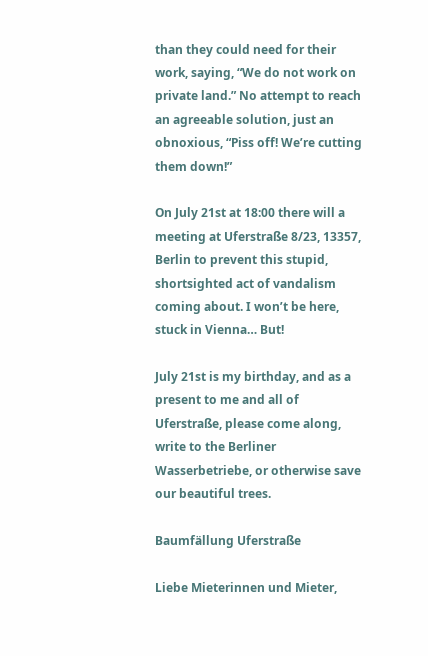than they could need for their work, saying, “We do not work on private land.” No attempt to reach an agreeable solution, just an obnoxious, “Piss off! We’re cutting them down!”

On July 21st at 18:00 there will a meeting at Uferstraße 8/23, 13357, Berlin to prevent this stupid, shortsighted act of vandalism coming about. I won’t be here, stuck in Vienna… But!

July 21st is my birthday, and as a present to me and all of Uferstraße, please come along, write to the Berliner Wasserbetriebe, or otherwise save our beautiful trees.

Baumfällung Uferstraße

Liebe Mieterinnen und Mieter,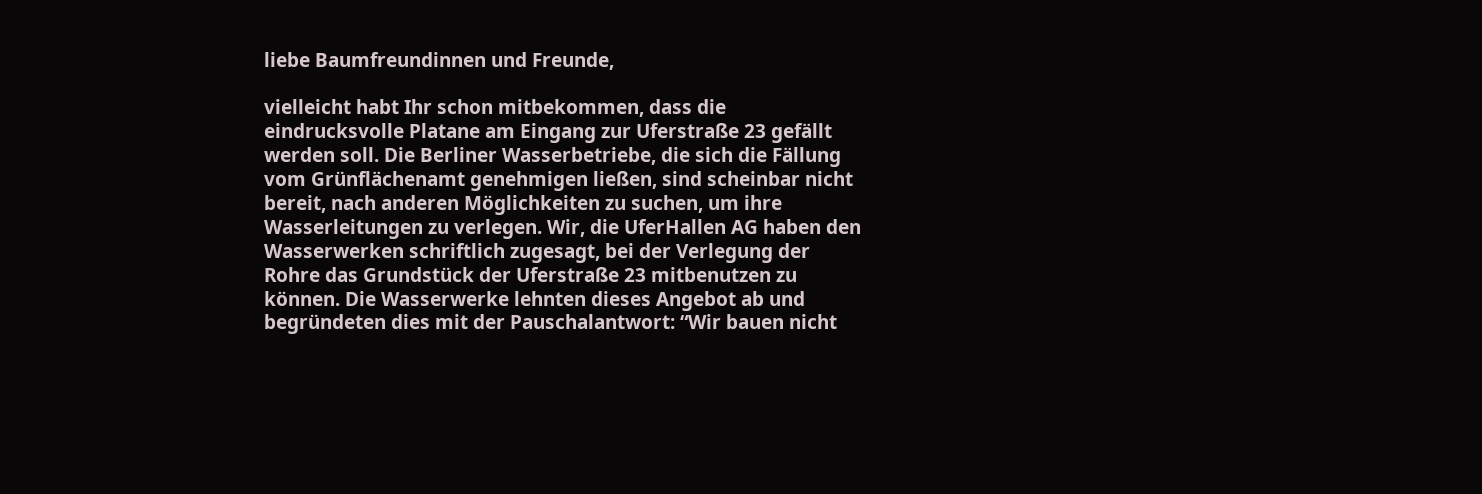liebe Baumfreundinnen und Freunde,

vielleicht habt Ihr schon mitbekommen, dass die eindrucksvolle Platane am Eingang zur Uferstraße 23 gefällt werden soll. Die Berliner Wasserbetriebe, die sich die Fällung vom Grünflächenamt genehmigen ließen, sind scheinbar nicht bereit, nach anderen Möglichkeiten zu suchen, um ihre Wasserleitungen zu verlegen. Wir, die UferHallen AG haben den Wasserwerken schriftlich zugesagt, bei der Verlegung der Rohre das Grundstück der Uferstraße 23 mitbenutzen zu können. Die Wasserwerke lehnten dieses Angebot ab und begründeten dies mit der Pauschalantwort: “Wir bauen nicht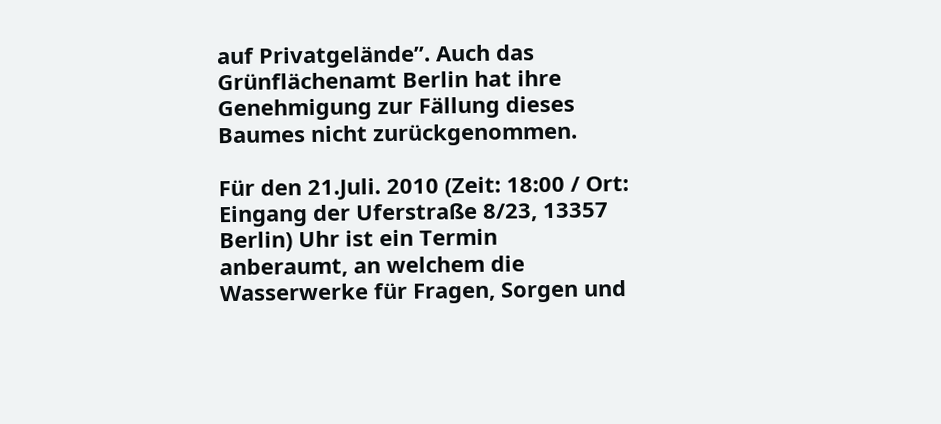auf Privatgelände”. Auch das Grünflächenamt Berlin hat ihre Genehmigung zur Fällung dieses Baumes nicht zurückgenommen.

Für den 21.Juli. 2010 (Zeit: 18:00 / Ort: Eingang der Uferstraße 8/23, 13357 Berlin) Uhr ist ein Termin anberaumt, an welchem die Wasserwerke für Fragen, Sorgen und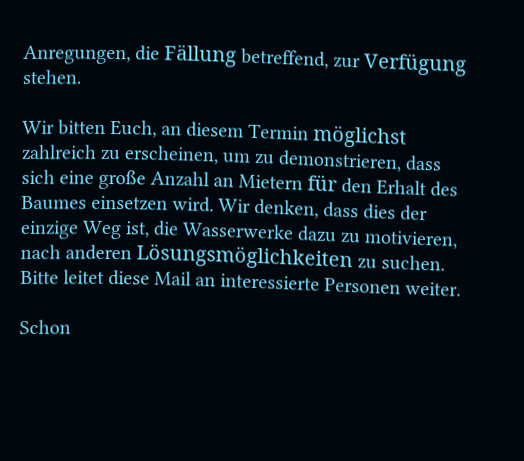Anregungen, die Fällung betreffend, zur Verfügung stehen.

Wir bitten Euch, an diesem Termin möglichst zahlreich zu erscheinen, um zu demonstrieren, dass sich eine große Anzahl an Mietern für den Erhalt des Baumes einsetzen wird. Wir denken, dass dies der einzige Weg ist, die Wasserwerke dazu zu motivieren, nach anderen Lösungsmöglichkeiten zu suchen. Bitte leitet diese Mail an interessierte Personen weiter.

Schon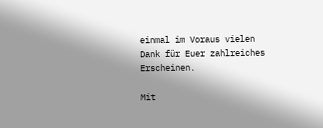einmal im Voraus vielen Dank für Euer zahlreiches Erscheinen.

Mit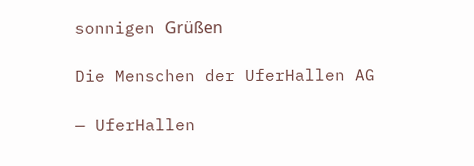sonnigen Grüßen

Die Menschen der UferHallen AG

— UferHallen